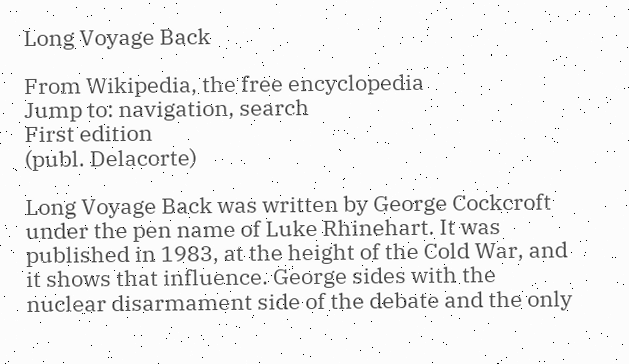Long Voyage Back

From Wikipedia, the free encyclopedia
Jump to: navigation, search
First edition
(publ. Delacorte)

Long Voyage Back was written by George Cockcroft under the pen name of Luke Rhinehart. It was published in 1983, at the height of the Cold War, and it shows that influence. George sides with the nuclear disarmament side of the debate and the only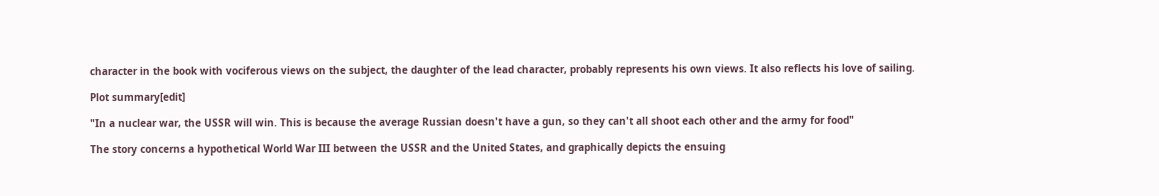character in the book with vociferous views on the subject, the daughter of the lead character, probably represents his own views. It also reflects his love of sailing.

Plot summary[edit]

"In a nuclear war, the USSR will win. This is because the average Russian doesn't have a gun, so they can't all shoot each other and the army for food"

The story concerns a hypothetical World War III between the USSR and the United States, and graphically depicts the ensuing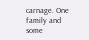carnage. One family and some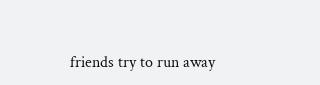friends try to run away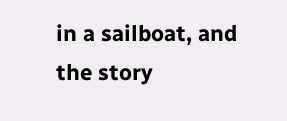in a sailboat, and the story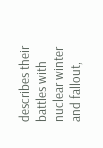describes their battles with nuclear winter and fallout,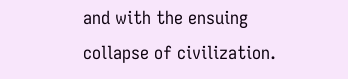and with the ensuing collapse of civilization.